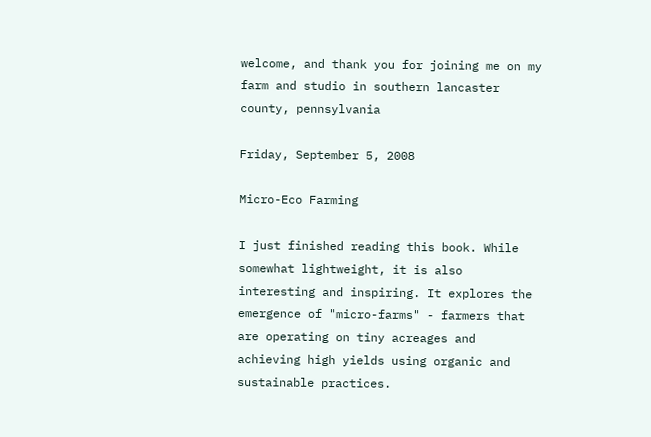welcome, and thank you for joining me on my farm and studio in southern lancaster county, pennsylvania

Friday, September 5, 2008

Micro-Eco Farming

I just finished reading this book. While somewhat lightweight, it is also interesting and inspiring. It explores the emergence of "micro-farms" - farmers that are operating on tiny acreages and achieving high yields using organic and sustainable practices.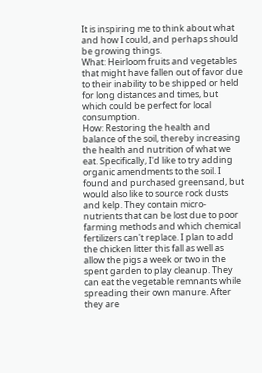It is inspiring me to think about what and how I could, and perhaps should be growing things.
What: Heirloom fruits and vegetables that might have fallen out of favor due to their inability to be shipped or held for long distances and times, but which could be perfect for local consumption.
How: Restoring the health and balance of the soil, thereby increasing the health and nutrition of what we eat. Specifically, I'd like to try adding organic amendments to the soil. I found and purchased greensand, but would also like to source rock dusts and kelp. They contain micro-nutrients that can be lost due to poor farming methods and which chemical fertilizers can't replace. I plan to add the chicken litter this fall as well as allow the pigs a week or two in the spent garden to play cleanup. They can eat the vegetable remnants while spreading their own manure. After they are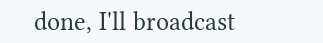done, I'll broadcast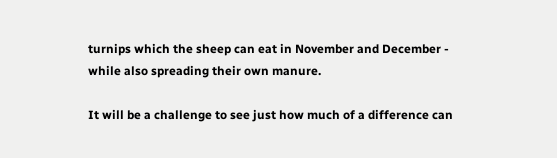turnips which the sheep can eat in November and December - while also spreading their own manure.

It will be a challenge to see just how much of a difference can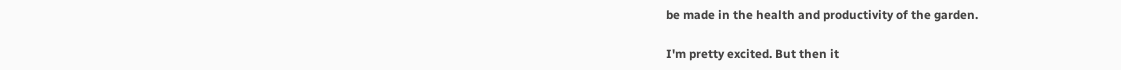be made in the health and productivity of the garden.

I'm pretty excited. But then it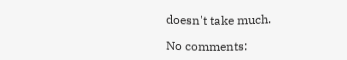doesn't take much.

No comments: